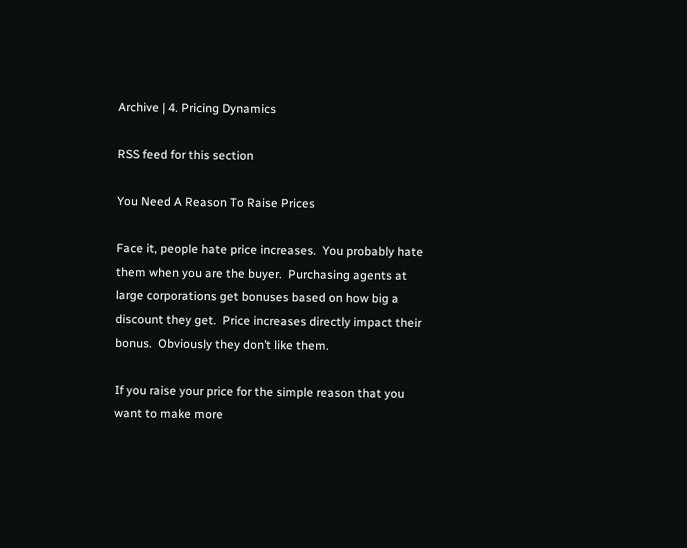Archive | 4. Pricing Dynamics

RSS feed for this section

You Need A Reason To Raise Prices

Face it, people hate price increases.  You probably hate them when you are the buyer.  Purchasing agents at large corporations get bonuses based on how big a discount they get.  Price increases directly impact their bonus.  Obviously they don’t like them.

If you raise your price for the simple reason that you want to make more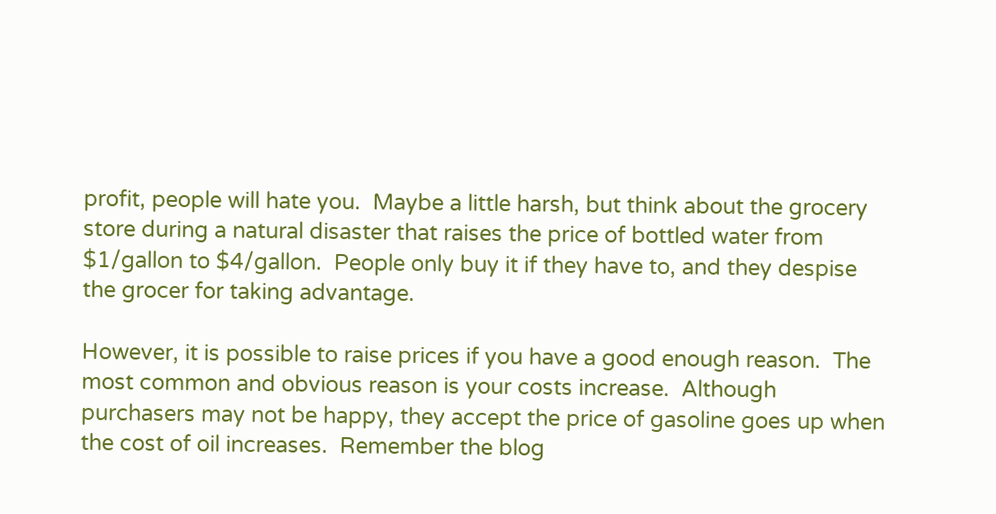profit, people will hate you.  Maybe a little harsh, but think about the grocery store during a natural disaster that raises the price of bottled water from $1/gallon to $4/gallon.  People only buy it if they have to, and they despise the grocer for taking advantage.

However, it is possible to raise prices if you have a good enough reason.  The most common and obvious reason is your costs increase.  Although purchasers may not be happy, they accept the price of gasoline goes up when the cost of oil increases.  Remember the blog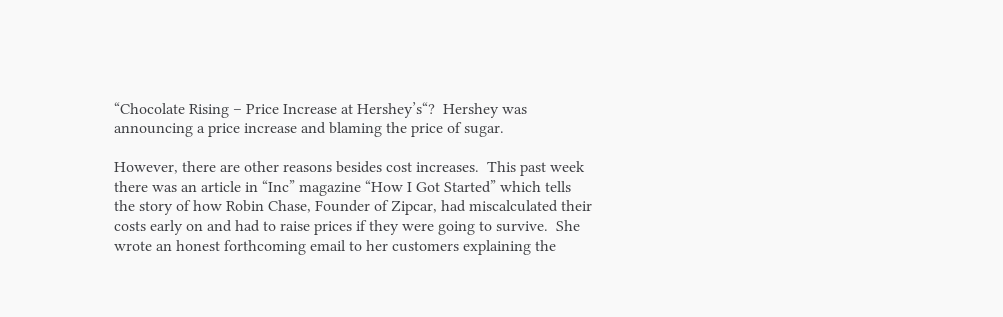“Chocolate Rising – Price Increase at Hershey’s“?  Hershey was announcing a price increase and blaming the price of sugar.

However, there are other reasons besides cost increases.  This past week there was an article in “Inc” magazine “How I Got Started” which tells the story of how Robin Chase, Founder of Zipcar, had miscalculated their costs early on and had to raise prices if they were going to survive.  She wrote an honest forthcoming email to her customers explaining the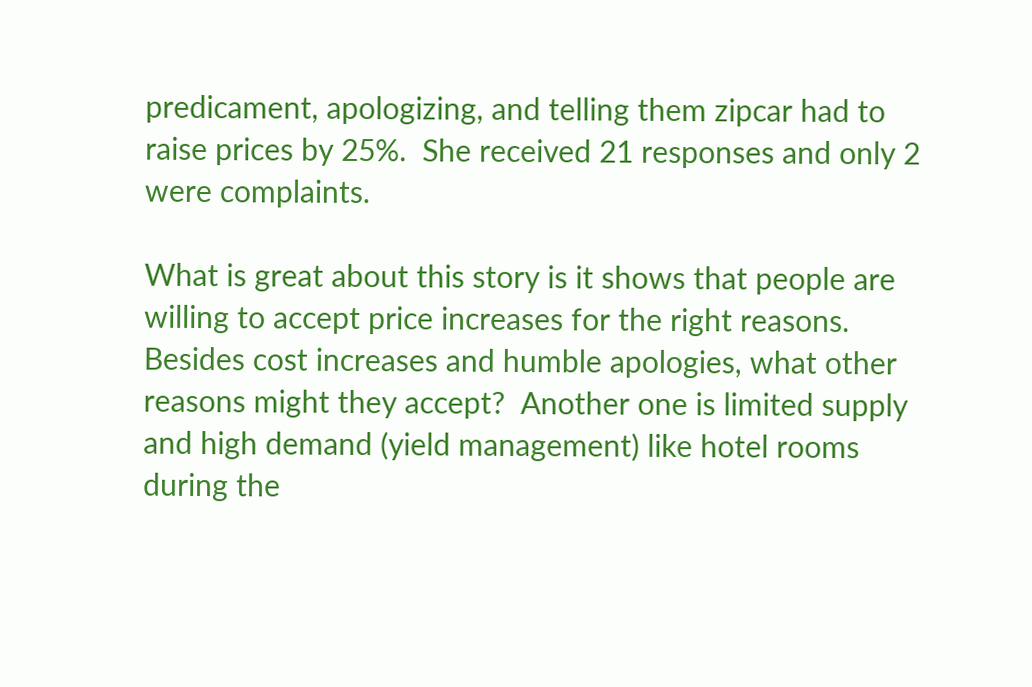predicament, apologizing, and telling them zipcar had to raise prices by 25%.  She received 21 responses and only 2 were complaints.

What is great about this story is it shows that people are willing to accept price increases for the right reasons.  Besides cost increases and humble apologies, what other reasons might they accept?  Another one is limited supply and high demand (yield management) like hotel rooms during the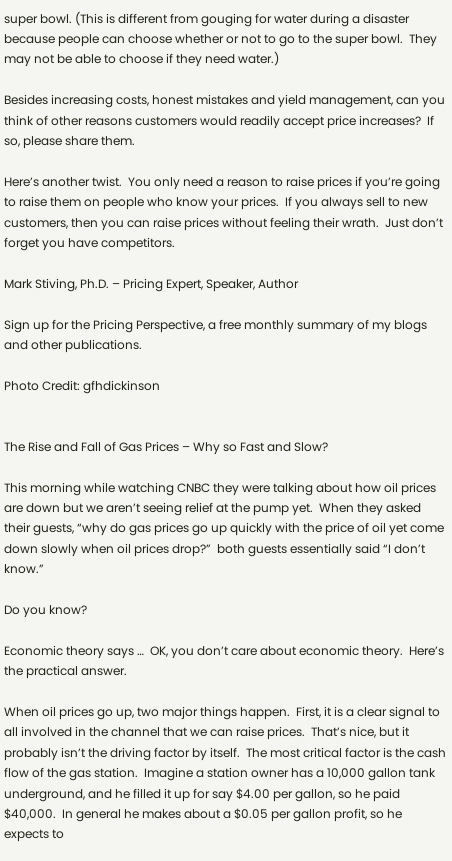super bowl. (This is different from gouging for water during a disaster because people can choose whether or not to go to the super bowl.  They may not be able to choose if they need water.)

Besides increasing costs, honest mistakes and yield management, can you think of other reasons customers would readily accept price increases?  If so, please share them.

Here’s another twist.  You only need a reason to raise prices if you’re going to raise them on people who know your prices.  If you always sell to new customers, then you can raise prices without feeling their wrath.  Just don’t forget you have competitors.

Mark Stiving, Ph.D. – Pricing Expert, Speaker, Author

Sign up for the Pricing Perspective, a free monthly summary of my blogs and other publications.

Photo Credit: gfhdickinson


The Rise and Fall of Gas Prices – Why so Fast and Slow?

This morning while watching CNBC they were talking about how oil prices are down but we aren’t seeing relief at the pump yet.  When they asked their guests, “why do gas prices go up quickly with the price of oil yet come down slowly when oil prices drop?”  both guests essentially said “I don’t know.”

Do you know?

Economic theory says …  OK, you don’t care about economic theory.  Here’s the practical answer.

When oil prices go up, two major things happen.  First, it is a clear signal to all involved in the channel that we can raise prices.  That’s nice, but it probably isn’t the driving factor by itself.  The most critical factor is the cash flow of the gas station.  Imagine a station owner has a 10,000 gallon tank underground, and he filled it up for say $4.00 per gallon, so he paid $40,000.  In general he makes about a $0.05 per gallon profit, so he expects to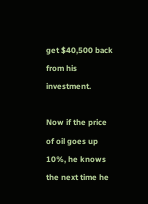get $40,500 back from his investment.

Now if the price of oil goes up 10%, he knows the next time he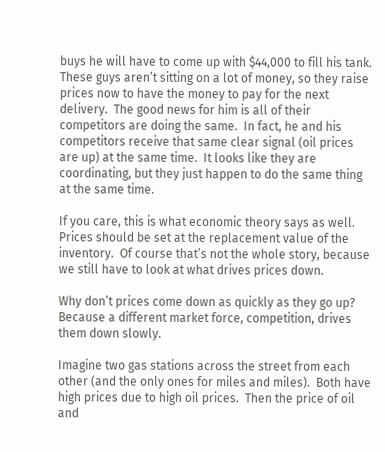buys he will have to come up with $44,000 to fill his tank.  These guys aren’t sitting on a lot of money, so they raise prices now to have the money to pay for the next delivery.  The good news for him is all of their competitors are doing the same.  In fact, he and his competitors receive that same clear signal (oil prices are up) at the same time.  It looks like they are coordinating, but they just happen to do the same thing at the same time.

If you care, this is what economic theory says as well.  Prices should be set at the replacement value of the inventory.  Of course that’s not the whole story, because we still have to look at what drives prices down.

Why don’t prices come down as quickly as they go up?  Because a different market force, competition, drives them down slowly.

Imagine two gas stations across the street from each other (and the only ones for miles and miles).  Both have high prices due to high oil prices.  Then the price of oil and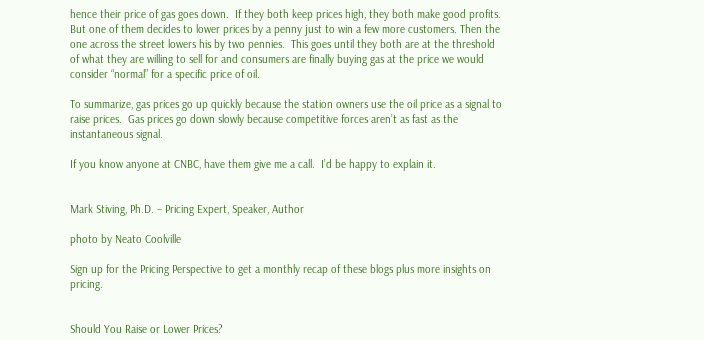hence their price of gas goes down.  If they both keep prices high, they both make good profits.  But one of them decides to lower prices by a penny just to win a few more customers. Then the one across the street lowers his by two pennies.  This goes until they both are at the threshold of what they are willing to sell for and consumers are finally buying gas at the price we would consider “normal” for a specific price of oil.

To summarize, gas prices go up quickly because the station owners use the oil price as a signal to raise prices.  Gas prices go down slowly because competitive forces aren’t as fast as the instantaneous signal.

If you know anyone at CNBC, have them give me a call.  I’d be happy to explain it.


Mark Stiving, Ph.D. – Pricing Expert, Speaker, Author

photo by Neato Coolville

Sign up for the Pricing Perspective to get a monthly recap of these blogs plus more insights on pricing.


Should You Raise or Lower Prices?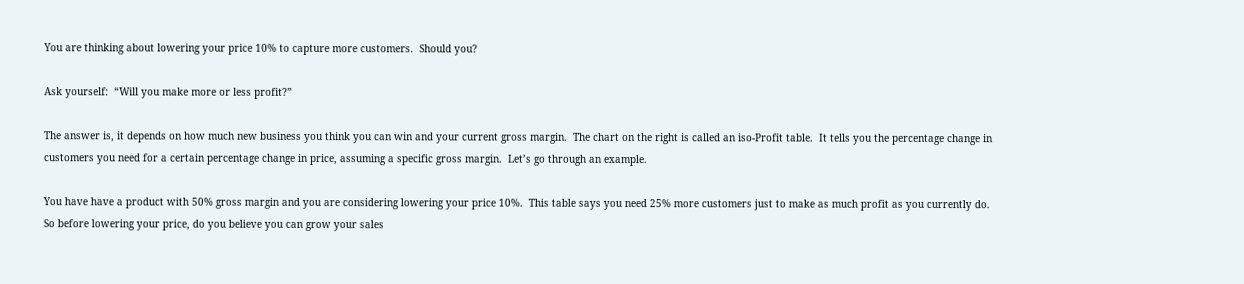You are thinking about lowering your price 10% to capture more customers.  Should you?

Ask yourself:  “Will you make more or less profit?”

The answer is, it depends on how much new business you think you can win and your current gross margin.  The chart on the right is called an iso-Profit table.  It tells you the percentage change in customers you need for a certain percentage change in price, assuming a specific gross margin.  Let’s go through an example.

You have have a product with 50% gross margin and you are considering lowering your price 10%.  This table says you need 25% more customers just to make as much profit as you currently do.  So before lowering your price, do you believe you can grow your sales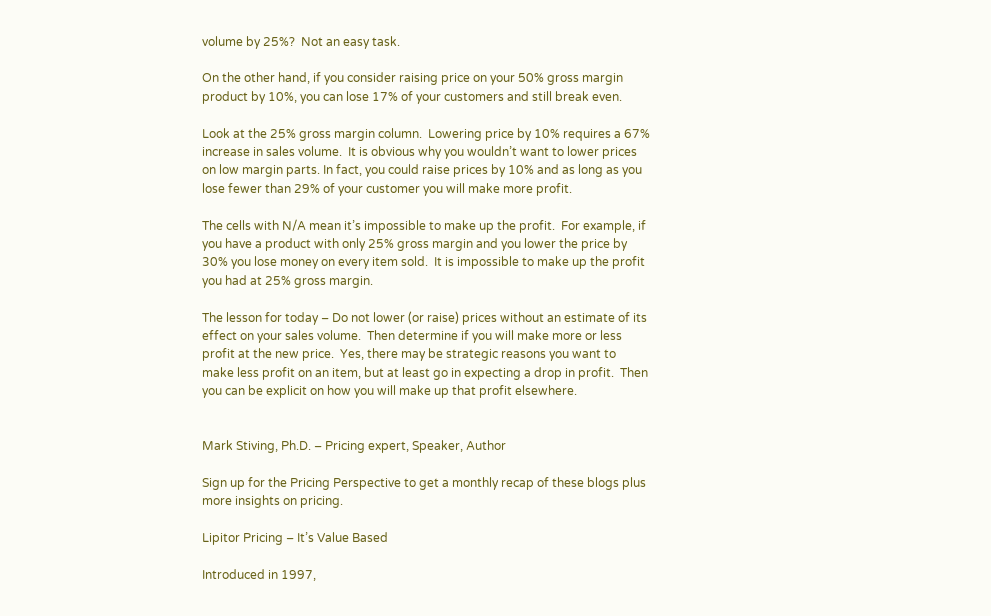volume by 25%?  Not an easy task.

On the other hand, if you consider raising price on your 50% gross margin product by 10%, you can lose 17% of your customers and still break even.

Look at the 25% gross margin column.  Lowering price by 10% requires a 67% increase in sales volume.  It is obvious why you wouldn’t want to lower prices on low margin parts. In fact, you could raise prices by 10% and as long as you lose fewer than 29% of your customer you will make more profit.

The cells with N/A mean it’s impossible to make up the profit.  For example, if you have a product with only 25% gross margin and you lower the price by 30% you lose money on every item sold.  It is impossible to make up the profit you had at 25% gross margin.

The lesson for today – Do not lower (or raise) prices without an estimate of its effect on your sales volume.  Then determine if you will make more or less profit at the new price.  Yes, there may be strategic reasons you want to make less profit on an item, but at least go in expecting a drop in profit.  Then you can be explicit on how you will make up that profit elsewhere.


Mark Stiving, Ph.D. – Pricing expert, Speaker, Author

Sign up for the Pricing Perspective to get a monthly recap of these blogs plus more insights on pricing.

Lipitor Pricing – It’s Value Based

Introduced in 1997,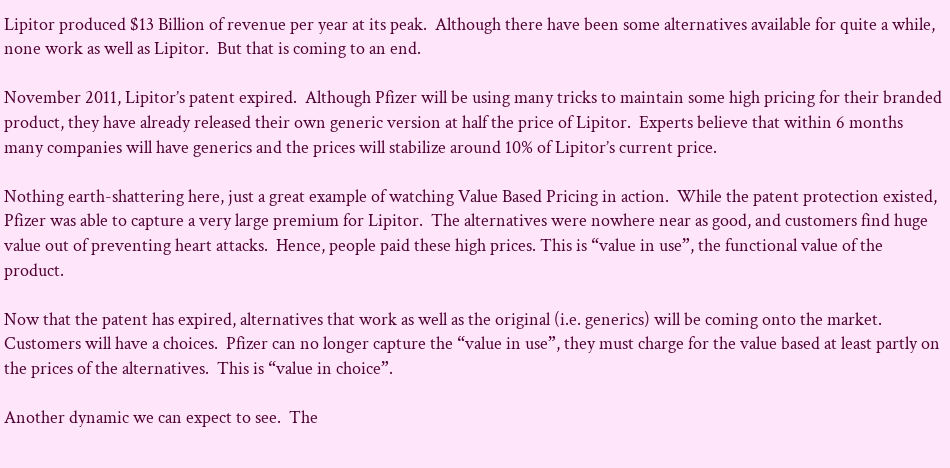Lipitor produced $13 Billion of revenue per year at its peak.  Although there have been some alternatives available for quite a while, none work as well as Lipitor.  But that is coming to an end.

November 2011, Lipitor’s patent expired.  Although Pfizer will be using many tricks to maintain some high pricing for their branded product, they have already released their own generic version at half the price of Lipitor.  Experts believe that within 6 months many companies will have generics and the prices will stabilize around 10% of Lipitor’s current price.

Nothing earth-shattering here, just a great example of watching Value Based Pricing in action.  While the patent protection existed, Pfizer was able to capture a very large premium for Lipitor.  The alternatives were nowhere near as good, and customers find huge value out of preventing heart attacks.  Hence, people paid these high prices. This is “value in use”, the functional value of the product.

Now that the patent has expired, alternatives that work as well as the original (i.e. generics) will be coming onto the market.  Customers will have a choices.  Pfizer can no longer capture the “value in use”, they must charge for the value based at least partly on the prices of the alternatives.  This is “value in choice”.

Another dynamic we can expect to see.  The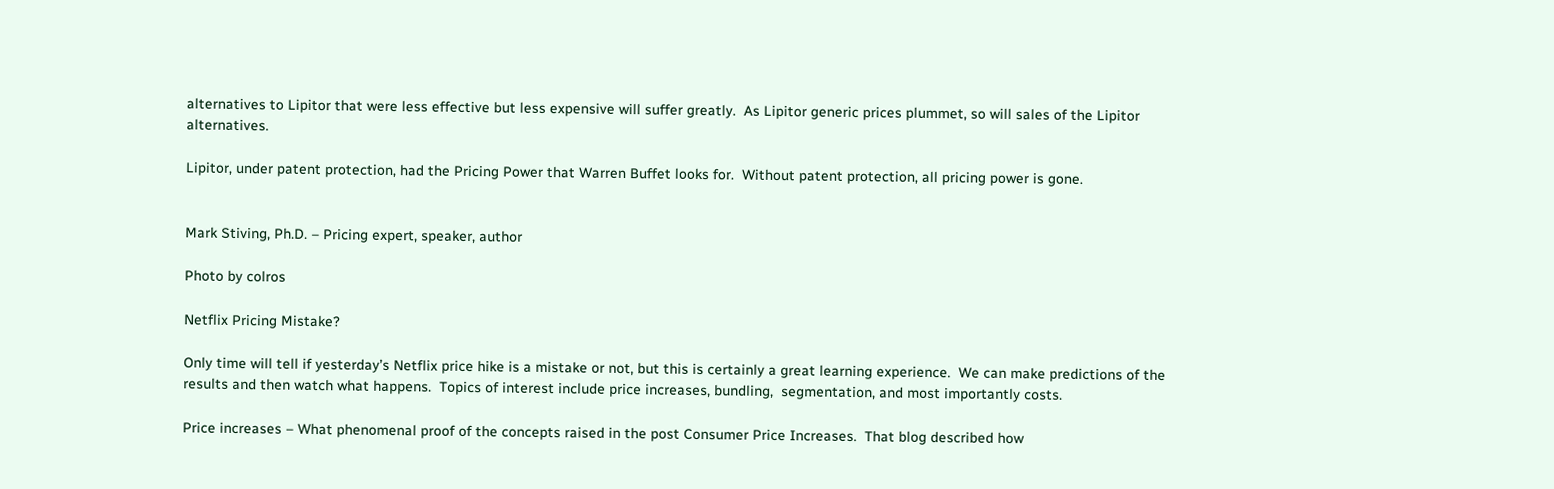alternatives to Lipitor that were less effective but less expensive will suffer greatly.  As Lipitor generic prices plummet, so will sales of the Lipitor alternatives.

Lipitor, under patent protection, had the Pricing Power that Warren Buffet looks for.  Without patent protection, all pricing power is gone.


Mark Stiving, Ph.D. – Pricing expert, speaker, author

Photo by colros

Netflix Pricing Mistake?

Only time will tell if yesterday’s Netflix price hike is a mistake or not, but this is certainly a great learning experience.  We can make predictions of the results and then watch what happens.  Topics of interest include price increases, bundling,  segmentation, and most importantly costs.

Price increases – What phenomenal proof of the concepts raised in the post Consumer Price Increases.  That blog described how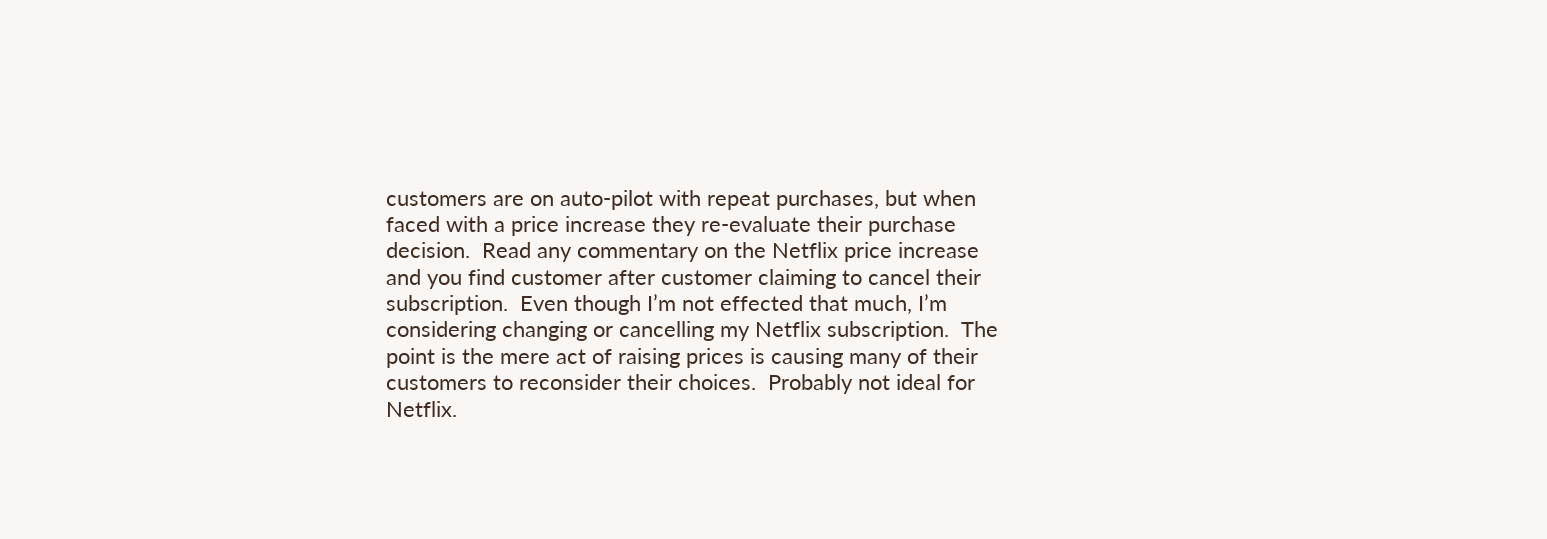customers are on auto-pilot with repeat purchases, but when faced with a price increase they re-evaluate their purchase decision.  Read any commentary on the Netflix price increase and you find customer after customer claiming to cancel their subscription.  Even though I’m not effected that much, I’m considering changing or cancelling my Netflix subscription.  The point is the mere act of raising prices is causing many of their customers to reconsider their choices.  Probably not ideal for Netflix.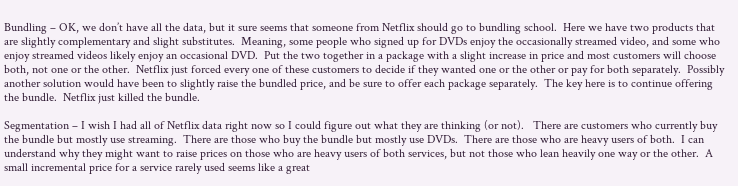Bundling – OK, we don’t have all the data, but it sure seems that someone from Netflix should go to bundling school.  Here we have two products that are slightly complementary and slight substitutes.  Meaning, some people who signed up for DVDs enjoy the occasionally streamed video, and some who enjoy streamed videos likely enjoy an occasional DVD.  Put the two together in a package with a slight increase in price and most customers will choose both, not one or the other.  Netflix just forced every one of these customers to decide if they wanted one or the other or pay for both separately.  Possibly another solution would have been to slightly raise the bundled price, and be sure to offer each package separately.  The key here is to continue offering the bundle.  Netflix just killed the bundle.

Segmentation – I wish I had all of Netflix data right now so I could figure out what they are thinking (or not).   There are customers who currently buy the bundle but mostly use streaming.  There are those who buy the bundle but mostly use DVDs.  There are those who are heavy users of both.  I can understand why they might want to raise prices on those who are heavy users of both services, but not those who lean heavily one way or the other.  A small incremental price for a service rarely used seems like a great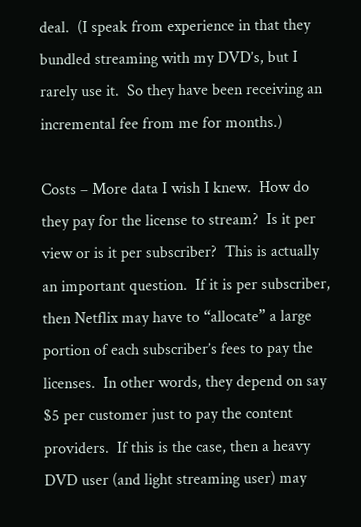deal.  (I speak from experience in that they bundled streaming with my DVD’s, but I rarely use it.  So they have been receiving an incremental fee from me for months.)

Costs – More data I wish I knew.  How do they pay for the license to stream?  Is it per view or is it per subscriber?  This is actually an important question.  If it is per subscriber, then Netflix may have to “allocate” a large portion of each subscriber’s fees to pay the licenses.  In other words, they depend on say $5 per customer just to pay the content providers.  If this is the case, then a heavy DVD user (and light streaming user) may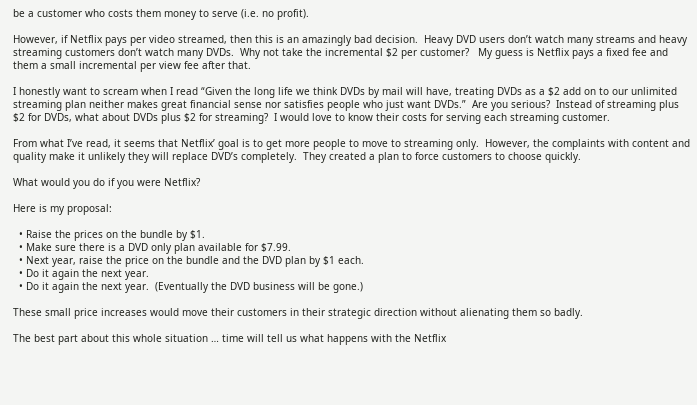be a customer who costs them money to serve (i.e. no profit).

However, if Netflix pays per video streamed, then this is an amazingly bad decision.  Heavy DVD users don’t watch many streams and heavy streaming customers don’t watch many DVDs.  Why not take the incremental $2 per customer?   My guess is Netflix pays a fixed fee and them a small incremental per view fee after that.

I honestly want to scream when I read “Given the long life we think DVDs by mail will have, treating DVDs as a $2 add on to our unlimited streaming plan neither makes great financial sense nor satisfies people who just want DVDs.”  Are you serious?  Instead of streaming plus $2 for DVDs, what about DVDs plus $2 for streaming?  I would love to know their costs for serving each streaming customer.

From what I’ve read, it seems that Netflix’ goal is to get more people to move to streaming only.  However, the complaints with content and quality make it unlikely they will replace DVD’s completely.  They created a plan to force customers to choose quickly.

What would you do if you were Netflix?

Here is my proposal:

  • Raise the prices on the bundle by $1.
  • Make sure there is a DVD only plan available for $7.99.
  • Next year, raise the price on the bundle and the DVD plan by $1 each.
  • Do it again the next year.
  • Do it again the next year.  (Eventually the DVD business will be gone.)

These small price increases would move their customers in their strategic direction without alienating them so badly.

The best part about this whole situation … time will tell us what happens with the Netflix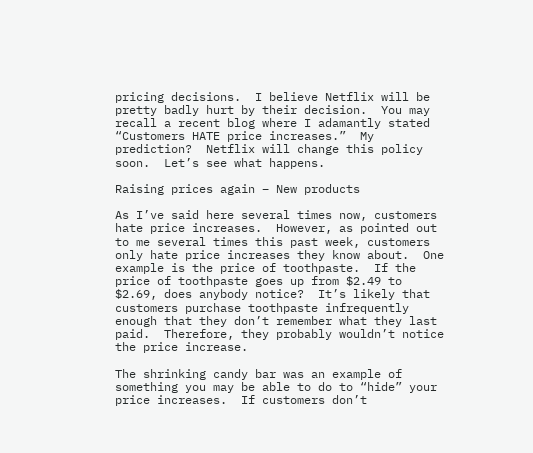pricing decisions.  I believe Netflix will be pretty badly hurt by their decision.  You may recall a recent blog where I adamantly stated “Customers HATE price increases.”  My prediction?  Netflix will change this policy soon.  Let’s see what happens.

Raising prices again – New products

As I’ve said here several times now, customers hate price increases.  However, as pointed out to me several times this past week, customers only hate price increases they know about.  One example is the price of toothpaste.  If the price of toothpaste goes up from $2.49 to $2.69, does anybody notice?  It’s likely that customers purchase toothpaste infrequently enough that they don’t remember what they last paid.  Therefore, they probably wouldn’t notice the price increase.

The shrinking candy bar was an example of something you may be able to do to “hide” your price increases.  If customers don’t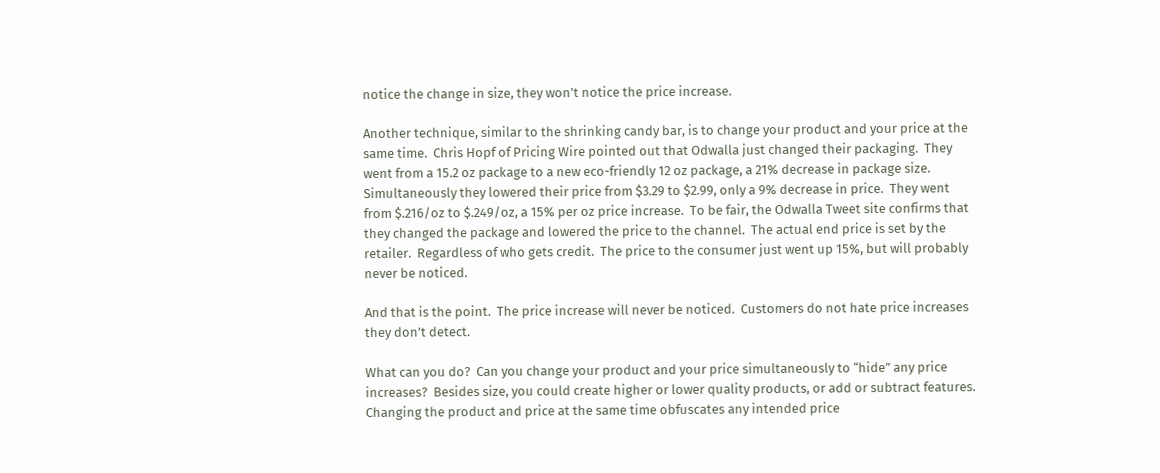notice the change in size, they won’t notice the price increase.

Another technique, similar to the shrinking candy bar, is to change your product and your price at the same time.  Chris Hopf of Pricing Wire pointed out that Odwalla just changed their packaging.  They went from a 15.2 oz package to a new eco-friendly 12 oz package, a 21% decrease in package size.  Simultaneously they lowered their price from $3.29 to $2.99, only a 9% decrease in price.  They went from $.216/oz to $.249/oz, a 15% per oz price increase.  To be fair, the Odwalla Tweet site confirms that they changed the package and lowered the price to the channel.  The actual end price is set by the retailer.  Regardless of who gets credit.  The price to the consumer just went up 15%, but will probably never be noticed.

And that is the point.  The price increase will never be noticed.  Customers do not hate price increases they don’t detect.

What can you do?  Can you change your product and your price simultaneously to “hide” any price increases?  Besides size, you could create higher or lower quality products, or add or subtract features.  Changing the product and price at the same time obfuscates any intended price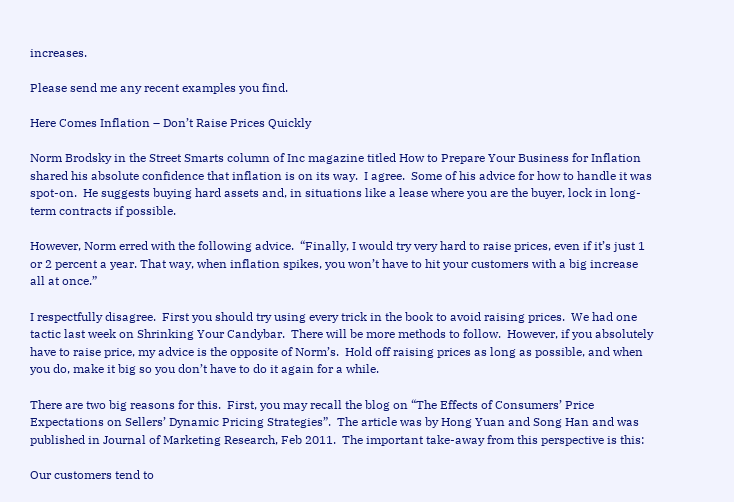increases.

Please send me any recent examples you find.

Here Comes Inflation – Don’t Raise Prices Quickly

Norm Brodsky in the Street Smarts column of Inc magazine titled How to Prepare Your Business for Inflation shared his absolute confidence that inflation is on its way.  I agree.  Some of his advice for how to handle it was spot-on.  He suggests buying hard assets and, in situations like a lease where you are the buyer, lock in long-term contracts if possible.

However, Norm erred with the following advice.  “Finally, I would try very hard to raise prices, even if it’s just 1 or 2 percent a year. That way, when inflation spikes, you won’t have to hit your customers with a big increase all at once.”

I respectfully disagree.  First you should try using every trick in the book to avoid raising prices.  We had one tactic last week on Shrinking Your Candybar.  There will be more methods to follow.  However, if you absolutely have to raise price, my advice is the opposite of Norm’s.  Hold off raising prices as long as possible, and when you do, make it big so you don’t have to do it again for a while.

There are two big reasons for this.  First, you may recall the blog on “The Effects of Consumers’ Price Expectations on Sellers’ Dynamic Pricing Strategies”.  The article was by Hong Yuan and Song Han and was published in Journal of Marketing Research, Feb 2011.  The important take-away from this perspective is this:

Our customers tend to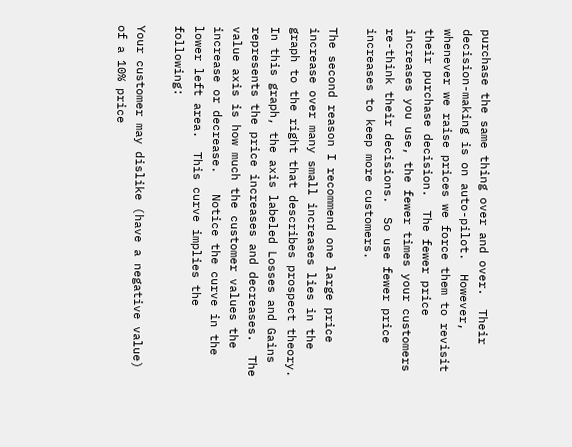purchase the same thing over and over.  Their decision-making is on auto-pilot.  However, whenever we raise prices we force them to revisit their purchase decision.  The fewer price increases you use, the fewer times your customers re-think their decisions.  So use fewer price increases to keep more customers.

The second reason I recommend one large price increase over many small increases lies in the graph to the right that describes prospect theory.  In this graph, the axis labeled Losses and Gains represents the price increases and decreases.  The value axis is how much the customer values the increase or decrease.   Notice the curve in the lower left area.  This curve implies the following:

Your customer may dislike (have a negative value) of a 10% price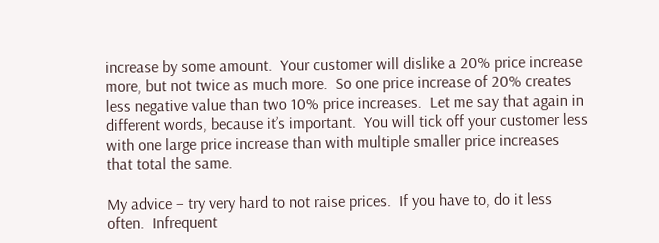increase by some amount.  Your customer will dislike a 20% price increase more, but not twice as much more.  So one price increase of 20% creates less negative value than two 10% price increases.  Let me say that again in different words, because it’s important.  You will tick off your customer less with one large price increase than with multiple smaller price increases that total the same.

My advice – try very hard to not raise prices.  If you have to, do it less often.  Infrequent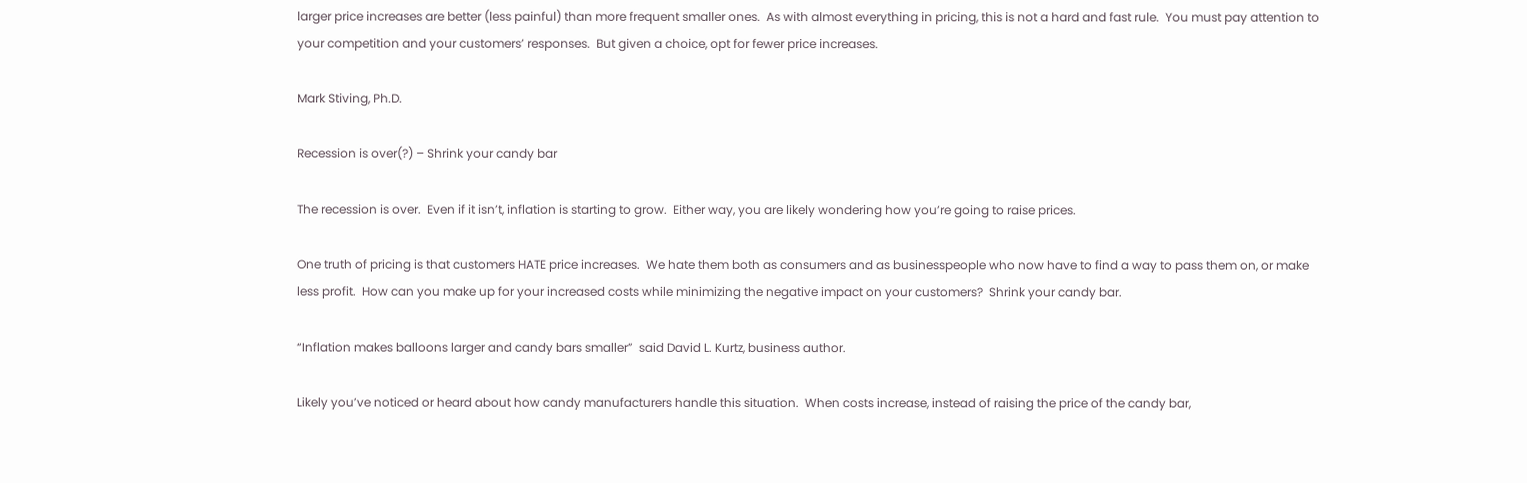larger price increases are better (less painful) than more frequent smaller ones.  As with almost everything in pricing, this is not a hard and fast rule.  You must pay attention to your competition and your customers’ responses.  But given a choice, opt for fewer price increases.

Mark Stiving, Ph.D.

Recession is over(?) – Shrink your candy bar

The recession is over.  Even if it isn’t, inflation is starting to grow.  Either way, you are likely wondering how you’re going to raise prices.

One truth of pricing is that customers HATE price increases.  We hate them both as consumers and as businesspeople who now have to find a way to pass them on, or make less profit.  How can you make up for your increased costs while minimizing the negative impact on your customers?  Shrink your candy bar.

“Inflation makes balloons larger and candy bars smaller”  said David L. Kurtz, business author.

Likely you’ve noticed or heard about how candy manufacturers handle this situation.  When costs increase, instead of raising the price of the candy bar,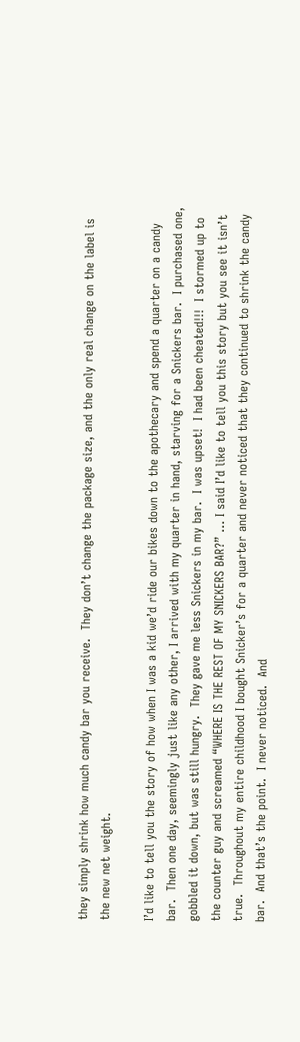they simply shrink how much candy bar you receive.  They don’t change the package size, and the only real change on the label is the new net weight.

I’d like to tell you the story of how when I was a kid we’d ride our bikes down to the apothecary and spend a quarter on a candy bar.  Then one day, seemingly just like any other, I arrived with my quarter in hand, starving for a Snickers bar.  I purchased one, gobbled it down, but was still hungry.  They gave me less Snickers in my bar.  I was upset!  I had been cheated!!!  I stormed up to the counter guy and screamed “WHERE IS THE REST OF MY SNICKERS BAR?” … I said I’d like to tell you this story but you see it isn’t true.  Throughout my entire childhood I bought Snicker’s for a quarter and never noticed that they continued to shrink the candy bar.  And that’s the point.  I never noticed.  And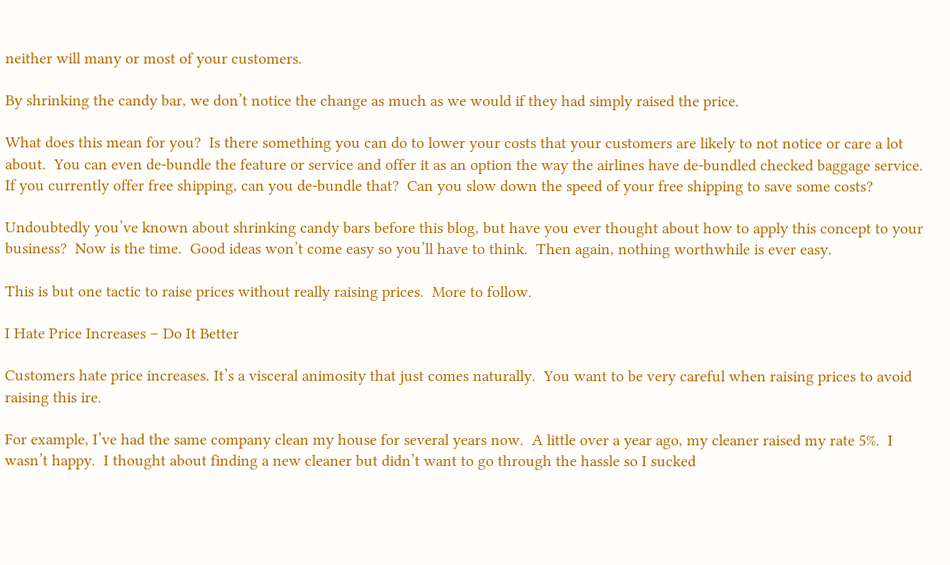neither will many or most of your customers.

By shrinking the candy bar, we don’t notice the change as much as we would if they had simply raised the price.

What does this mean for you?  Is there something you can do to lower your costs that your customers are likely to not notice or care a lot about.  You can even de-bundle the feature or service and offer it as an option the way the airlines have de-bundled checked baggage service.  If you currently offer free shipping, can you de-bundle that?  Can you slow down the speed of your free shipping to save some costs?

Undoubtedly you’ve known about shrinking candy bars before this blog, but have you ever thought about how to apply this concept to your business?  Now is the time.  Good ideas won’t come easy so you’ll have to think.  Then again, nothing worthwhile is ever easy.

This is but one tactic to raise prices without really raising prices.  More to follow.

I Hate Price Increases – Do It Better

Customers hate price increases. It’s a visceral animosity that just comes naturally.  You want to be very careful when raising prices to avoid raising this ire.

For example, I’ve had the same company clean my house for several years now.  A little over a year ago, my cleaner raised my rate 5%.  I wasn’t happy.  I thought about finding a new cleaner but didn’t want to go through the hassle so I sucked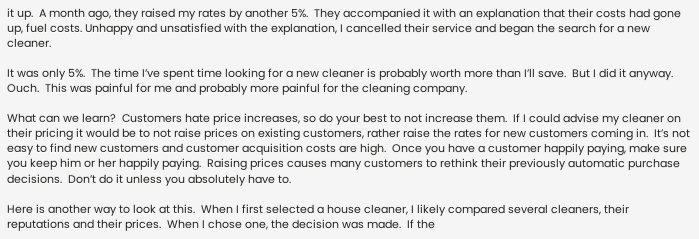it up.  A month ago, they raised my rates by another 5%.  They accompanied it with an explanation that their costs had gone up, fuel costs. Unhappy and unsatisfied with the explanation, I cancelled their service and began the search for a new cleaner.

It was only 5%.  The time I’ve spent time looking for a new cleaner is probably worth more than I’ll save.  But I did it anyway.  Ouch.  This was painful for me and probably more painful for the cleaning company.

What can we learn?  Customers hate price increases, so do your best to not increase them.  If I could advise my cleaner on their pricing it would be to not raise prices on existing customers, rather raise the rates for new customers coming in.  It’s not easy to find new customers and customer acquisition costs are high.  Once you have a customer happily paying, make sure you keep him or her happily paying.  Raising prices causes many customers to rethink their previously automatic purchase decisions.  Don’t do it unless you absolutely have to.

Here is another way to look at this.  When I first selected a house cleaner, I likely compared several cleaners, their reputations and their prices.  When I chose one, the decision was made.  If the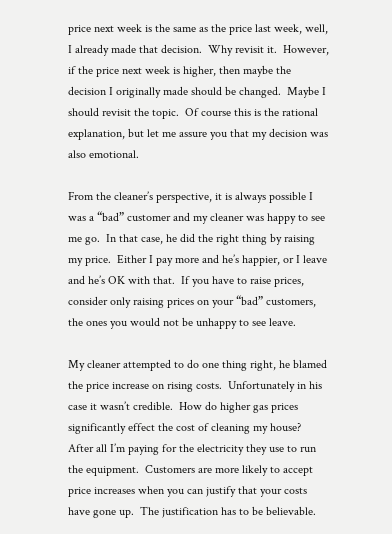price next week is the same as the price last week, well, I already made that decision.  Why revisit it.  However, if the price next week is higher, then maybe the decision I originally made should be changed.  Maybe I should revisit the topic.  Of course this is the rational explanation, but let me assure you that my decision was also emotional.

From the cleaner’s perspective, it is always possible I was a “bad” customer and my cleaner was happy to see me go.  In that case, he did the right thing by raising my price.  Either I pay more and he’s happier, or I leave and he’s OK with that.  If you have to raise prices, consider only raising prices on your “bad” customers, the ones you would not be unhappy to see leave.

My cleaner attempted to do one thing right, he blamed the price increase on rising costs.  Unfortunately in his case it wasn’t credible.  How do higher gas prices significantly effect the cost of cleaning my house?  After all I’m paying for the electricity they use to run the equipment.  Customers are more likely to accept price increases when you can justify that your costs have gone up.  The justification has to be believable.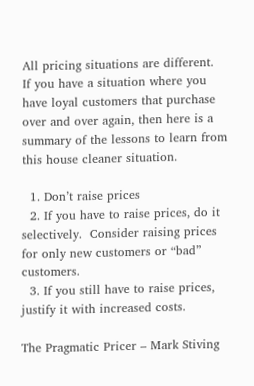All pricing situations are different.  If you have a situation where you have loyal customers that purchase over and over again, then here is a summary of the lessons to learn from this house cleaner situation.

  1. Don’t raise prices
  2. If you have to raise prices, do it selectively.  Consider raising prices for only new customers or “bad” customers.
  3. If you still have to raise prices, justify it with increased costs.

The Pragmatic Pricer – Mark Stiving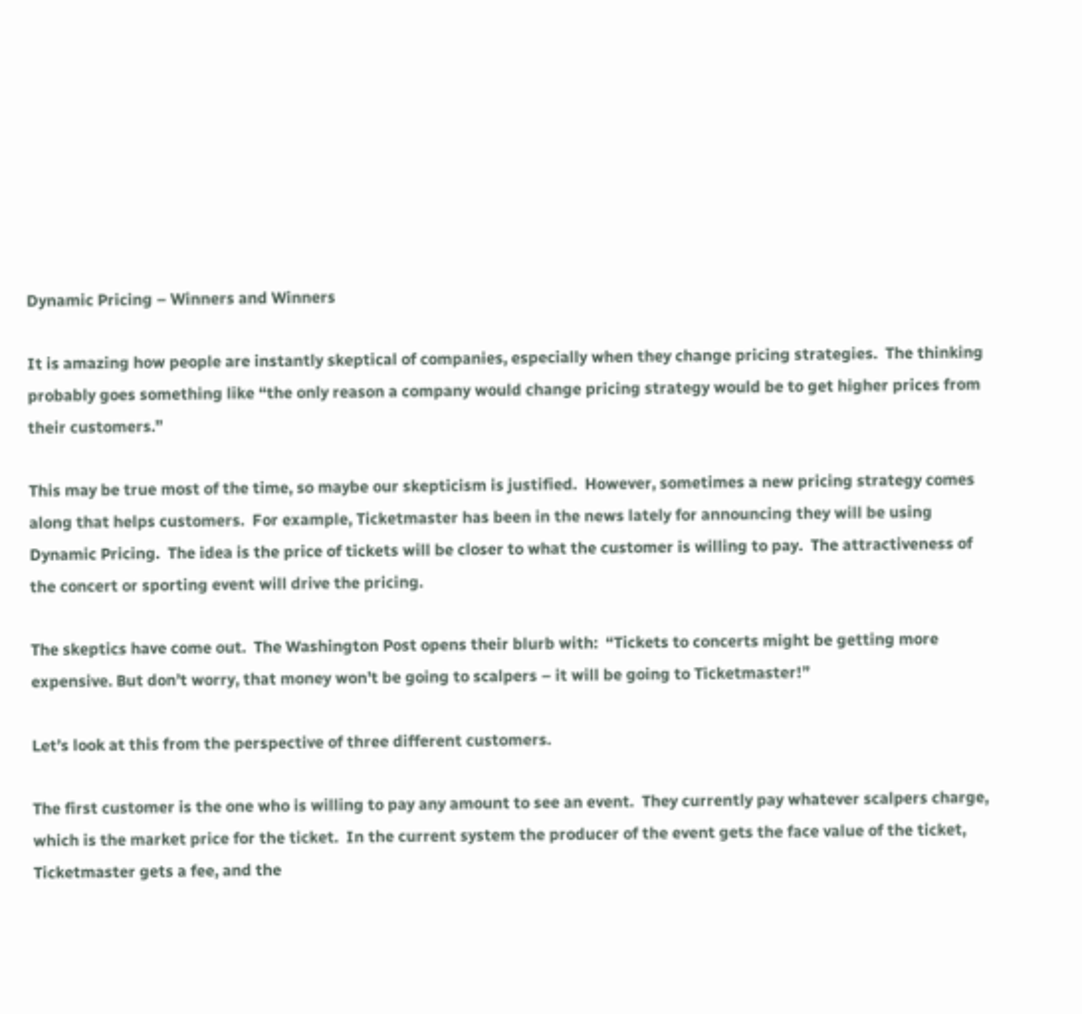Dynamic Pricing – Winners and Winners

It is amazing how people are instantly skeptical of companies, especially when they change pricing strategies.  The thinking probably goes something like “the only reason a company would change pricing strategy would be to get higher prices from their customers.”

This may be true most of the time, so maybe our skepticism is justified.  However, sometimes a new pricing strategy comes along that helps customers.  For example, Ticketmaster has been in the news lately for announcing they will be using Dynamic Pricing.  The idea is the price of tickets will be closer to what the customer is willing to pay.  The attractiveness of the concert or sporting event will drive the pricing.

The skeptics have come out.  The Washington Post opens their blurb with:  “Tickets to concerts might be getting more expensive. But don’t worry, that money won’t be going to scalpers – it will be going to Ticketmaster!”

Let’s look at this from the perspective of three different customers.

The first customer is the one who is willing to pay any amount to see an event.  They currently pay whatever scalpers charge, which is the market price for the ticket.  In the current system the producer of the event gets the face value of the ticket, Ticketmaster gets a fee, and the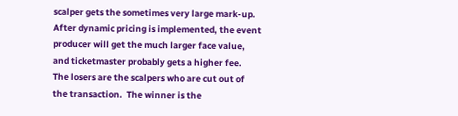scalper gets the sometimes very large mark-up.  After dynamic pricing is implemented, the event producer will get the much larger face value, and ticketmaster probably gets a higher fee.  The losers are the scalpers who are cut out of the transaction.  The winner is the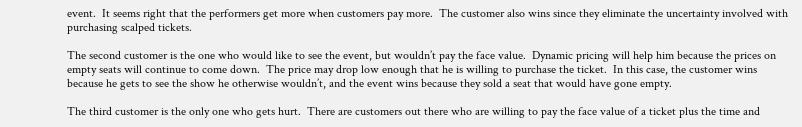event.  It seems right that the performers get more when customers pay more.  The customer also wins since they eliminate the uncertainty involved with purchasing scalped tickets.

The second customer is the one who would like to see the event, but wouldn’t pay the face value.  Dynamic pricing will help him because the prices on empty seats will continue to come down.  The price may drop low enough that he is willing to purchase the ticket.  In this case, the customer wins because he gets to see the show he otherwise wouldn’t, and the event wins because they sold a seat that would have gone empty.

The third customer is the only one who gets hurt.  There are customers out there who are willing to pay the face value of a ticket plus the time and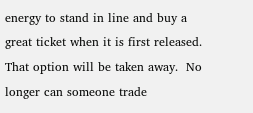energy to stand in line and buy a great ticket when it is first released.  That option will be taken away.  No longer can someone trade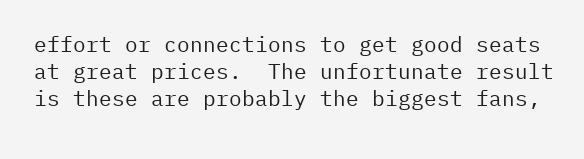effort or connections to get good seats at great prices.  The unfortunate result is these are probably the biggest fans,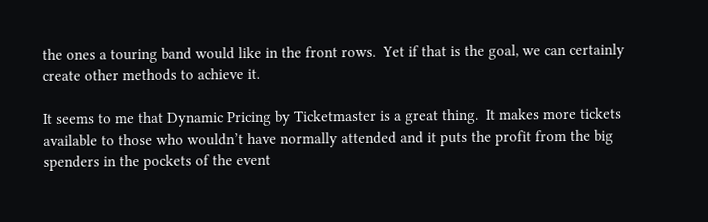the ones a touring band would like in the front rows.  Yet if that is the goal, we can certainly create other methods to achieve it.

It seems to me that Dynamic Pricing by Ticketmaster is a great thing.  It makes more tickets available to those who wouldn’t have normally attended and it puts the profit from the big spenders in the pockets of the event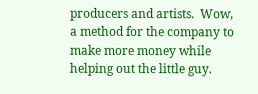producers and artists.  Wow, a method for the company to make more money while helping out the little guy.